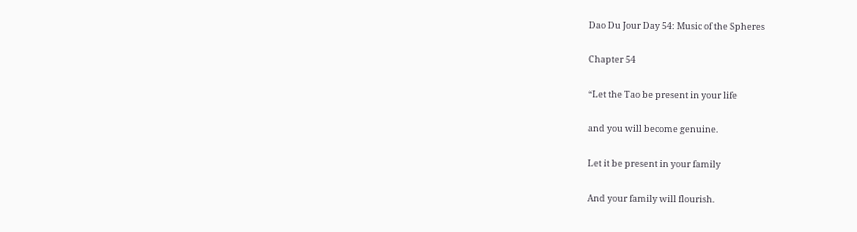Dao Du Jour Day 54: Music of the Spheres

Chapter 54

“Let the Tao be present in your life

and you will become genuine.

Let it be present in your family

And your family will flourish.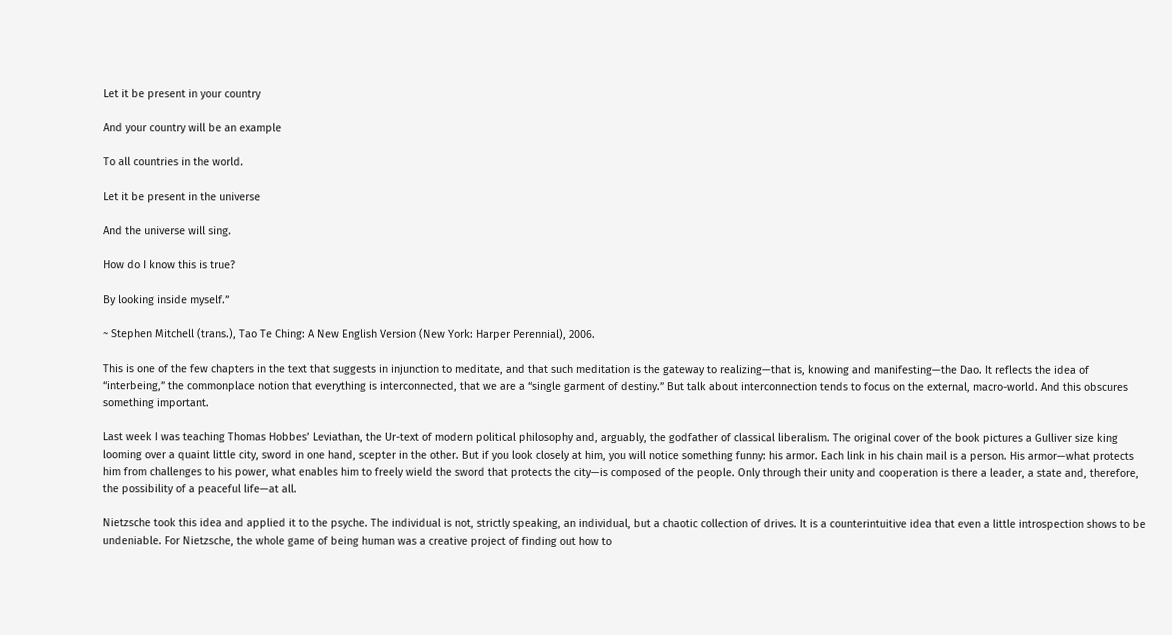Let it be present in your country

And your country will be an example

To all countries in the world.

Let it be present in the universe

And the universe will sing.

How do I know this is true?

By looking inside myself.”

~ Stephen Mitchell (trans.), Tao Te Ching: A New English Version (New York: Harper Perennial), 2006.

This is one of the few chapters in the text that suggests in injunction to meditate, and that such meditation is the gateway to realizing—that is, knowing and manifesting—the Dao. It reflects the idea of “interbeing,” the commonplace notion that everything is interconnected, that we are a “single garment of destiny.” But talk about interconnection tends to focus on the external, macro-world. And this obscures something important.

Last week I was teaching Thomas Hobbes’ Leviathan, the Ur-text of modern political philosophy and, arguably, the godfather of classical liberalism. The original cover of the book pictures a Gulliver size king looming over a quaint little city, sword in one hand, scepter in the other. But if you look closely at him, you will notice something funny: his armor. Each link in his chain mail is a person. His armor—what protects him from challenges to his power, what enables him to freely wield the sword that protects the city—is composed of the people. Only through their unity and cooperation is there a leader, a state and, therefore, the possibility of a peaceful life—at all.

Nietzsche took this idea and applied it to the psyche. The individual is not, strictly speaking, an individual, but a chaotic collection of drives. It is a counterintuitive idea that even a little introspection shows to be undeniable. For Nietzsche, the whole game of being human was a creative project of finding out how to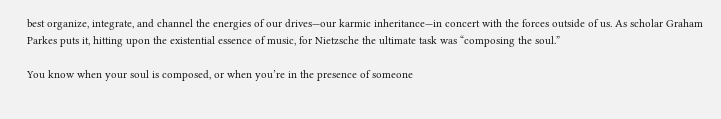best organize, integrate, and channel the energies of our drives—our karmic inheritance—in concert with the forces outside of us. As scholar Graham Parkes puts it, hitting upon the existential essence of music, for Nietzsche the ultimate task was “composing the soul.”

You know when your soul is composed, or when you’re in the presence of someone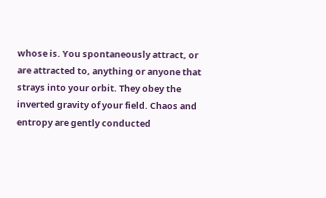whose is. You spontaneously attract, or are attracted to, anything or anyone that strays into your orbit. They obey the inverted gravity of your field. Chaos and entropy are gently conducted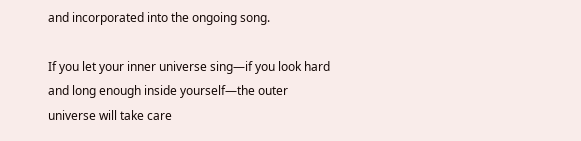and incorporated into the ongoing song.

If you let your inner universe sing—if you look hard and long enough inside yourself—the outer universe will take care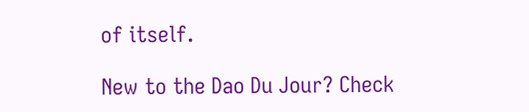of itself.

New to the Dao Du Jour? Check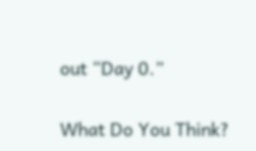out “Day 0.”

What Do You Think?